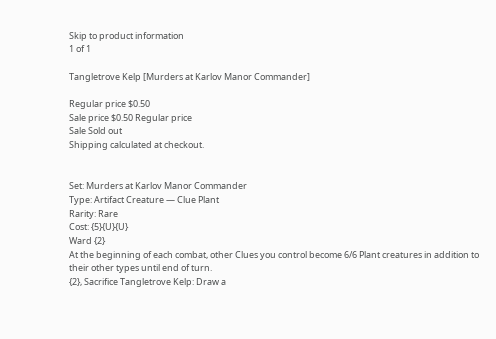Skip to product information
1 of 1

Tangletrove Kelp [Murders at Karlov Manor Commander]

Regular price $0.50
Sale price $0.50 Regular price
Sale Sold out
Shipping calculated at checkout.


Set: Murders at Karlov Manor Commander
Type: Artifact Creature — Clue Plant
Rarity: Rare
Cost: {5}{U}{U}
Ward {2}
At the beginning of each combat, other Clues you control become 6/6 Plant creatures in addition to their other types until end of turn.
{2}, Sacrifice Tangletrove Kelp: Draw a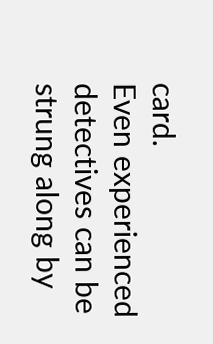card.
Even experienced detectives can be strung along by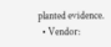planted evidence.
  • Vendor: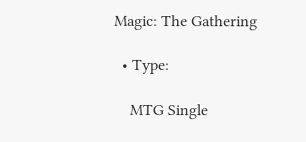Magic: The Gathering

  • Type:

    MTG Single